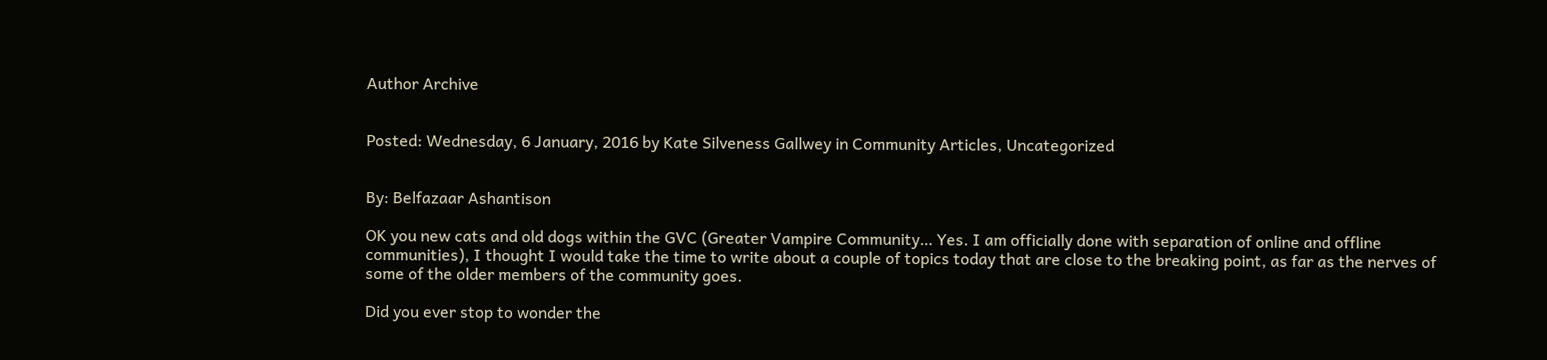Author Archive


Posted: Wednesday, 6 January, 2016 by Kate Silveness Gallwey in Community Articles, Uncategorized


By: Belfazaar Ashantison

OK you new cats and old dogs within the GVC (Greater Vampire Community… Yes. I am officially done with separation of online and offline communities), I thought I would take the time to write about a couple of topics today that are close to the breaking point, as far as the nerves of some of the older members of the community goes.

Did you ever stop to wonder the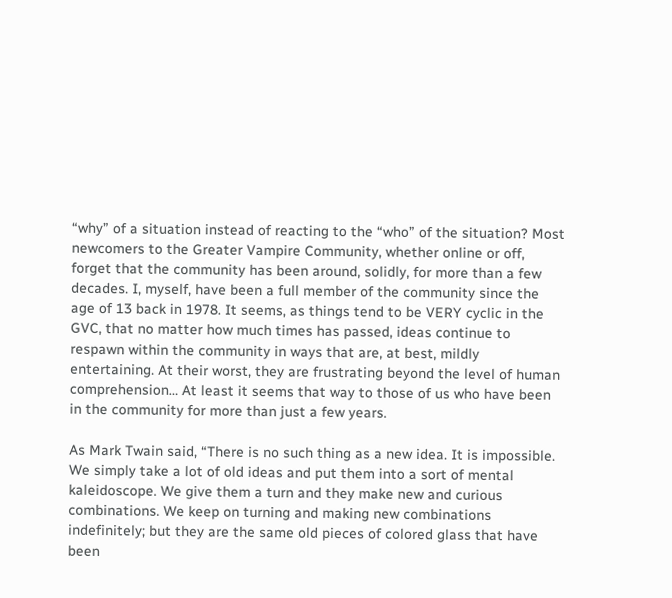“why” of a situation instead of reacting to the “who” of the situation? Most newcomers to the Greater Vampire Community, whether online or off, forget that the community has been around, solidly, for more than a few decades. I, myself, have been a full member of the community since the age of 13 back in 1978. It seems, as things tend to be VERY cyclic in the GVC, that no matter how much times has passed, ideas continue to respawn within the community in ways that are, at best, mildly entertaining. At their worst, they are frustrating beyond the level of human comprehension… At least it seems that way to those of us who have been in the community for more than just a few years.

As Mark Twain said, “There is no such thing as a new idea. It is impossible. We simply take a lot of old ideas and put them into a sort of mental kaleidoscope. We give them a turn and they make new and curious combinations. We keep on turning and making new combinations indefinitely; but they are the same old pieces of colored glass that have been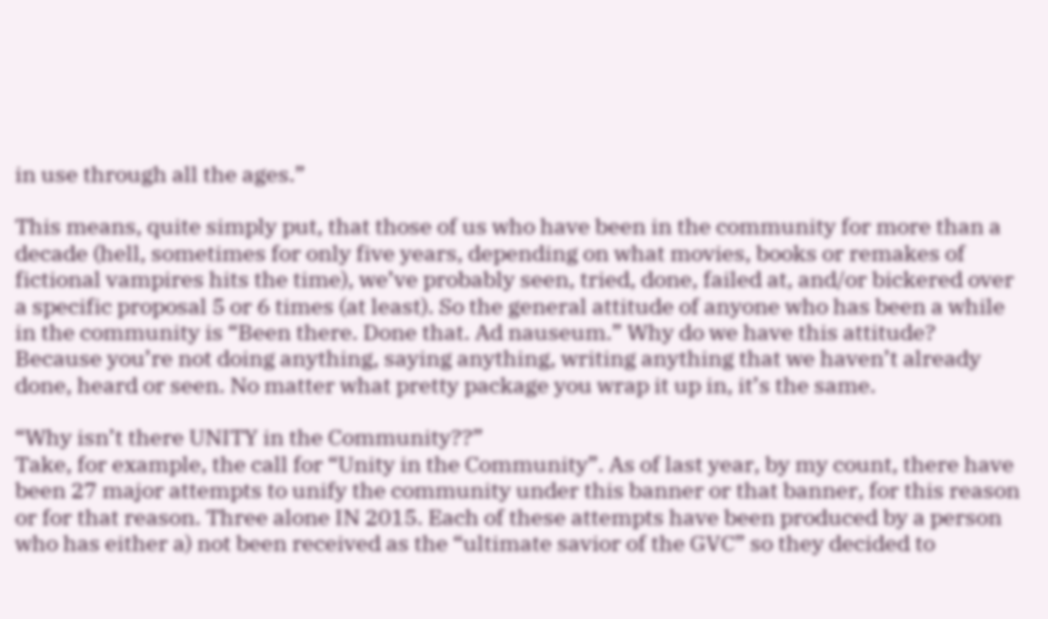in use through all the ages.”

This means, quite simply put, that those of us who have been in the community for more than a decade (hell, sometimes for only five years, depending on what movies, books or remakes of fictional vampires hits the time), we’ve probably seen, tried, done, failed at, and/or bickered over a specific proposal 5 or 6 times (at least). So the general attitude of anyone who has been a while in the community is “Been there. Done that. Ad nauseum.” Why do we have this attitude? Because you’re not doing anything, saying anything, writing anything that we haven’t already done, heard or seen. No matter what pretty package you wrap it up in, it’s the same.

“Why isn’t there UNITY in the Community??”
Take, for example, the call for “Unity in the Community”. As of last year, by my count, there have been 27 major attempts to unify the community under this banner or that banner, for this reason or for that reason. Three alone IN 2015. Each of these attempts have been produced by a person who has either a) not been received as the “ultimate savior of the GVC” so they decided to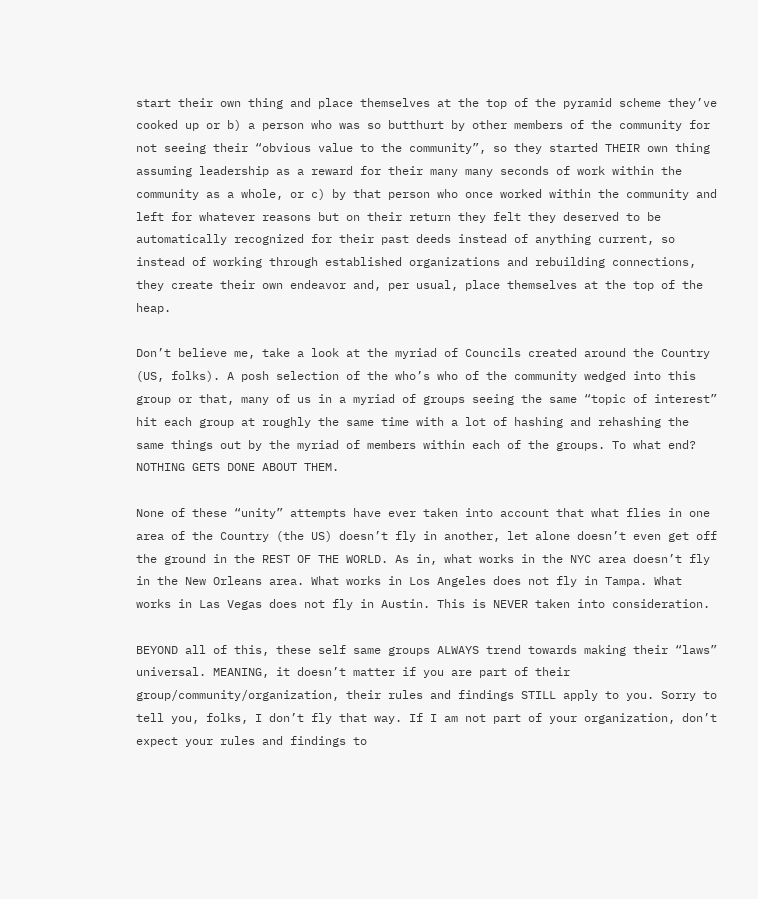start their own thing and place themselves at the top of the pyramid scheme they’ve cooked up or b) a person who was so butthurt by other members of the community for not seeing their “obvious value to the community”, so they started THEIR own thing assuming leadership as a reward for their many many seconds of work within the community as a whole, or c) by that person who once worked within the community and left for whatever reasons but on their return they felt they deserved to be automatically recognized for their past deeds instead of anything current, so instead of working through established organizations and rebuilding connections, they create their own endeavor and, per usual, place themselves at the top of the heap.

Don’t believe me, take a look at the myriad of Councils created around the Country (US, folks). A posh selection of the who’s who of the community wedged into this group or that, many of us in a myriad of groups seeing the same “topic of interest” hit each group at roughly the same time with a lot of hashing and rehashing the same things out by the myriad of members within each of the groups. To what end? NOTHING GETS DONE ABOUT THEM.

None of these “unity” attempts have ever taken into account that what flies in one area of the Country (the US) doesn’t fly in another, let alone doesn’t even get off the ground in the REST OF THE WORLD. As in, what works in the NYC area doesn’t fly in the New Orleans area. What works in Los Angeles does not fly in Tampa. What works in Las Vegas does not fly in Austin. This is NEVER taken into consideration.

BEYOND all of this, these self same groups ALWAYS trend towards making their “laws” universal. MEANING, it doesn’t matter if you are part of their group/community/organization, their rules and findings STILL apply to you. Sorry to tell you, folks, I don’t fly that way. If I am not part of your organization, don’t expect your rules and findings to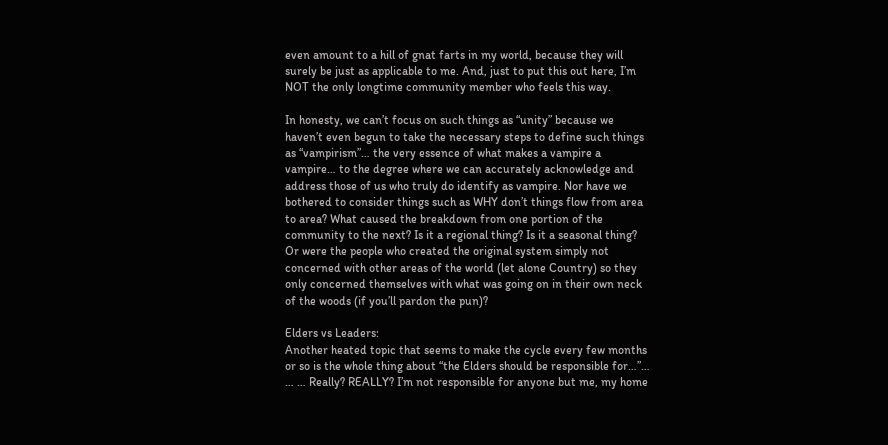even amount to a hill of gnat farts in my world, because they will surely be just as applicable to me. And, just to put this out here, I’m NOT the only longtime community member who feels this way.

In honesty, we can’t focus on such things as “unity” because we haven’t even begun to take the necessary steps to define such things as “vampirism”… the very essence of what makes a vampire a vampire… to the degree where we can accurately acknowledge and address those of us who truly do identify as vampire. Nor have we bothered to consider things such as WHY don’t things flow from area to area? What caused the breakdown from one portion of the community to the next? Is it a regional thing? Is it a seasonal thing? Or were the people who created the original system simply not concerned with other areas of the world (let alone Country) so they only concerned themselves with what was going on in their own neck of the woods (if you’ll pardon the pun)?

Elders vs Leaders:
Another heated topic that seems to make the cycle every few months or so is the whole thing about “the Elders should be responsible for…”… … … Really? REALLY? I’m not responsible for anyone but me, my home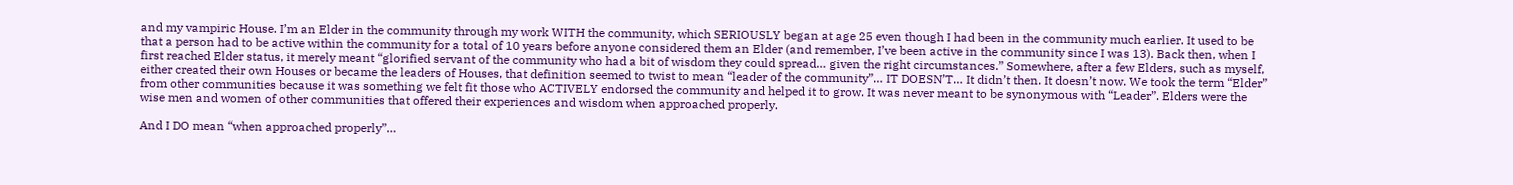and my vampiric House. I’m an Elder in the community through my work WITH the community, which SERIOUSLY began at age 25 even though I had been in the community much earlier. It used to be that a person had to be active within the community for a total of 10 years before anyone considered them an Elder (and remember, I’ve been active in the community since I was 13). Back then, when I first reached Elder status, it merely meant “glorified servant of the community who had a bit of wisdom they could spread… given the right circumstances.” Somewhere, after a few Elders, such as myself, either created their own Houses or became the leaders of Houses, that definition seemed to twist to mean “leader of the community”… IT DOESN’T… It didn’t then. It doesn’t now. We took the term “Elder” from other communities because it was something we felt fit those who ACTIVELY endorsed the community and helped it to grow. It was never meant to be synonymous with “Leader”. Elders were the wise men and women of other communities that offered their experiences and wisdom when approached properly.

And I DO mean “when approached properly”…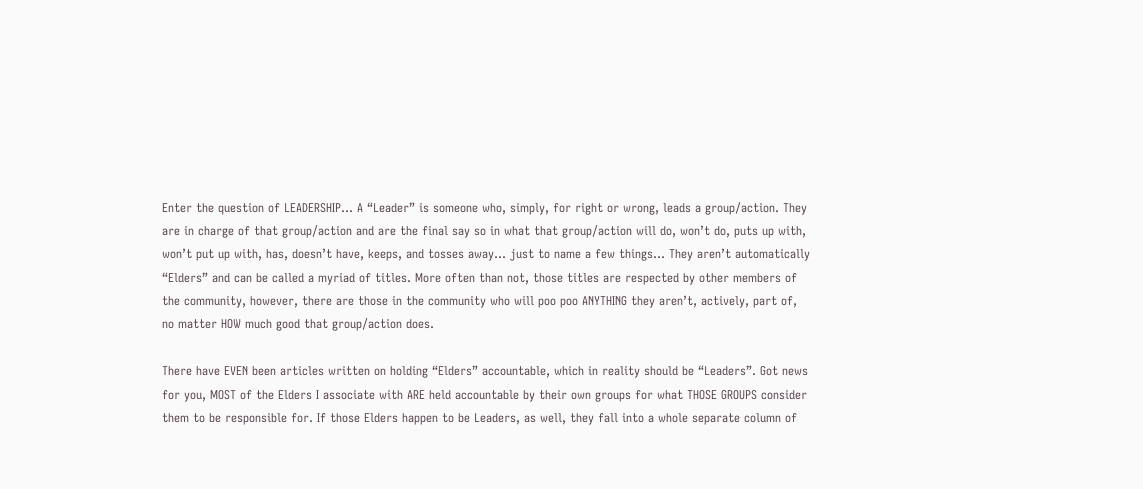Enter the question of LEADERSHIP… A “Leader” is someone who, simply, for right or wrong, leads a group/action. They are in charge of that group/action and are the final say so in what that group/action will do, won’t do, puts up with, won’t put up with, has, doesn’t have, keeps, and tosses away… just to name a few things… They aren’t automatically “Elders” and can be called a myriad of titles. More often than not, those titles are respected by other members of the community, however, there are those in the community who will poo poo ANYTHING they aren’t, actively, part of, no matter HOW much good that group/action does.

There have EVEN been articles written on holding “Elders” accountable, which in reality should be “Leaders”. Got news for you, MOST of the Elders I associate with ARE held accountable by their own groups for what THOSE GROUPS consider them to be responsible for. If those Elders happen to be Leaders, as well, they fall into a whole separate column of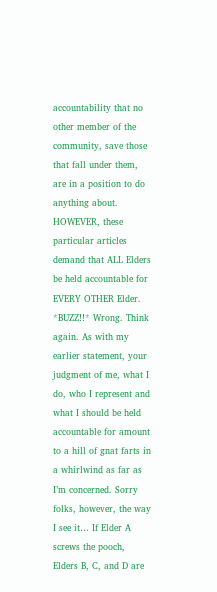accountability that no other member of the community, save those that fall under them, are in a position to do anything about. HOWEVER, these particular articles demand that ALL Elders be held accountable for EVERY OTHER Elder. *BUZZ!!* Wrong. Think again. As with my earlier statement, your judgment of me, what I do, who I represent and what I should be held accountable for amount to a hill of gnat farts in a whirlwind as far as I’m concerned. Sorry folks, however, the way I see it… If Elder A screws the pooch, Elders B, C, and D are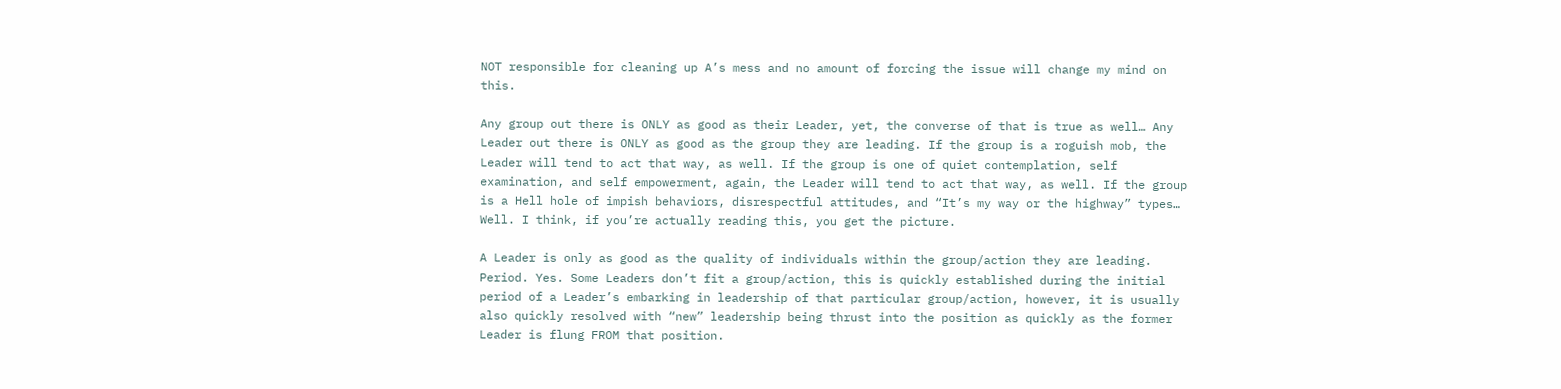NOT responsible for cleaning up A’s mess and no amount of forcing the issue will change my mind on this.

Any group out there is ONLY as good as their Leader, yet, the converse of that is true as well… Any Leader out there is ONLY as good as the group they are leading. If the group is a roguish mob, the Leader will tend to act that way, as well. If the group is one of quiet contemplation, self examination, and self empowerment, again, the Leader will tend to act that way, as well. If the group is a Hell hole of impish behaviors, disrespectful attitudes, and “It’s my way or the highway” types… Well. I think, if you’re actually reading this, you get the picture.

A Leader is only as good as the quality of individuals within the group/action they are leading. Period. Yes. Some Leaders don’t fit a group/action, this is quickly established during the initial period of a Leader’s embarking in leadership of that particular group/action, however, it is usually also quickly resolved with “new” leadership being thrust into the position as quickly as the former Leader is flung FROM that position.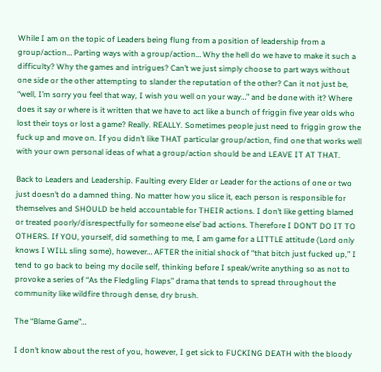While I am on the topic of Leaders being flung from a position of leadership from a group/action… Parting ways with a group/action… Why the hell do we have to make it such a difficulty? Why the games and intrigues? Can’t we just simply choose to part ways without one side or the other attempting to slander the reputation of the other? Can it not just be, “well, I’m sorry you feel that way, I wish you well on your way…” and be done with it? Where does it say or where is it written that we have to act like a bunch of friggin five year olds who lost their toys or lost a game? Really. REALLY. Sometimes people just need to friggin grow the fuck up and move on. If you didn’t like THAT particular group/action, find one that works well with your own personal ideas of what a group/action should be and LEAVE IT AT THAT.

Back to Leaders and Leadership. Faulting every Elder or Leader for the actions of one or two just doesn’t do a damned thing. No matter how you slice it, each person is responsible for themselves and SHOULD be held accountable for THEIR actions. I don’t like getting blamed or treated poorly/disrespectfully for someone else’ bad actions. Therefore I DON’T DO IT TO OTHERS. If YOU, yourself, did something to me, I am game for a LITTLE attitude (Lord only knows I WILL sling some), however… AFTER the initial shock of “that bitch just fucked up,” I tend to go back to being my docile self, thinking before I speak/write anything so as not to provoke a series of “As the Fledgling Flaps” drama that tends to spread throughout the community like wildfire through dense, dry brush.

The “Blame Game”…

I don’t know about the rest of you, however, I get sick to FUCKING DEATH with the bloody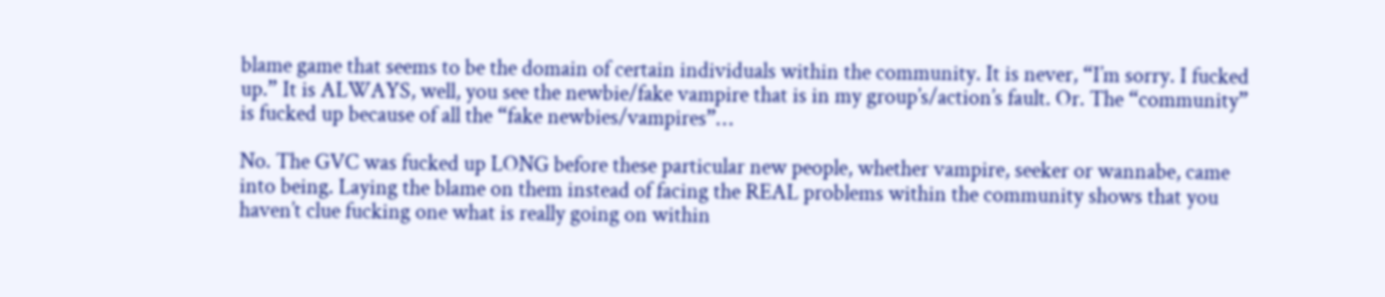blame game that seems to be the domain of certain individuals within the community. It is never, “I’m sorry. I fucked up.” It is ALWAYS, well, you see the newbie/fake vampire that is in my group’s/action’s fault. Or. The “community” is fucked up because of all the “fake newbies/vampires”…

No. The GVC was fucked up LONG before these particular new people, whether vampire, seeker or wannabe, came into being. Laying the blame on them instead of facing the REAL problems within the community shows that you haven’t clue fucking one what is really going on within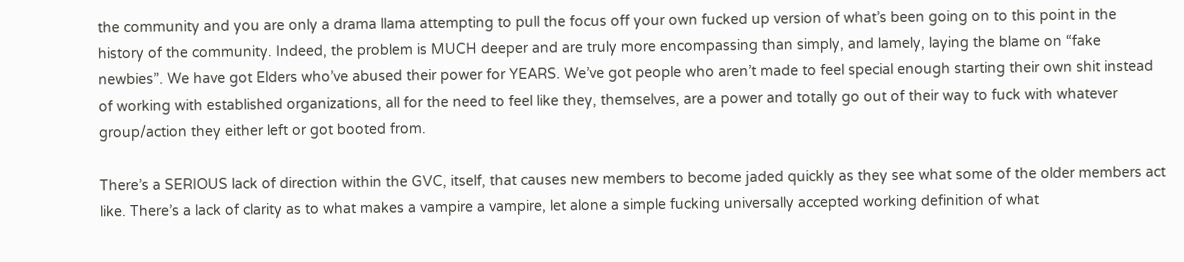the community and you are only a drama llama attempting to pull the focus off your own fucked up version of what’s been going on to this point in the history of the community. Indeed, the problem is MUCH deeper and are truly more encompassing than simply, and lamely, laying the blame on “fake newbies”. We have got Elders who’ve abused their power for YEARS. We’ve got people who aren’t made to feel special enough starting their own shit instead of working with established organizations, all for the need to feel like they, themselves, are a power and totally go out of their way to fuck with whatever group/action they either left or got booted from.

There’s a SERIOUS lack of direction within the GVC, itself, that causes new members to become jaded quickly as they see what some of the older members act like. There’s a lack of clarity as to what makes a vampire a vampire, let alone a simple fucking universally accepted working definition of what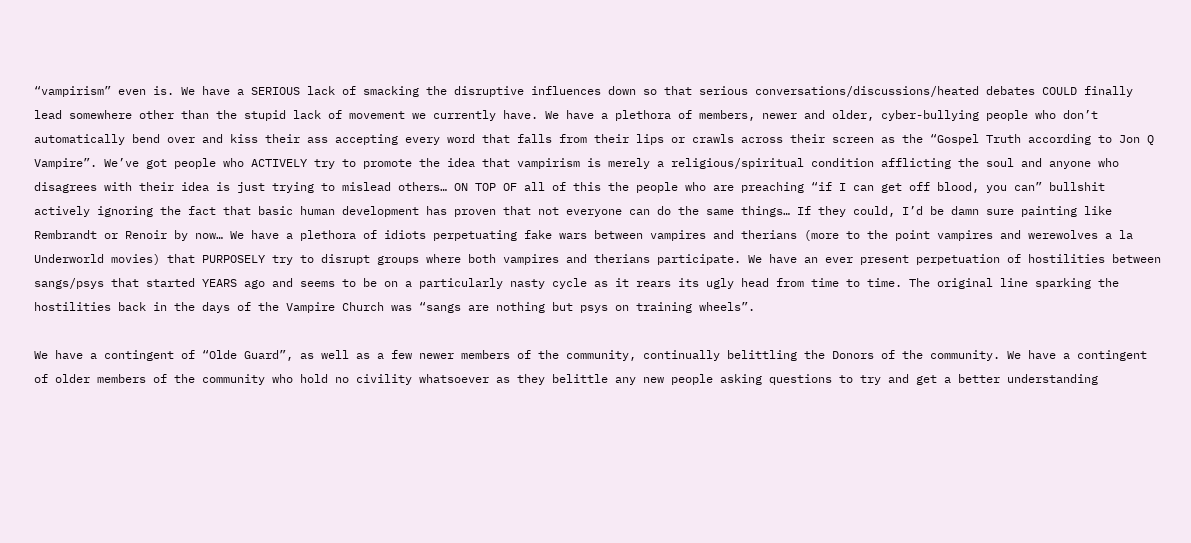“vampirism” even is. We have a SERIOUS lack of smacking the disruptive influences down so that serious conversations/discussions/heated debates COULD finally lead somewhere other than the stupid lack of movement we currently have. We have a plethora of members, newer and older, cyber-bullying people who don’t automatically bend over and kiss their ass accepting every word that falls from their lips or crawls across their screen as the “Gospel Truth according to Jon Q Vampire”. We’ve got people who ACTIVELY try to promote the idea that vampirism is merely a religious/spiritual condition afflicting the soul and anyone who disagrees with their idea is just trying to mislead others… ON TOP OF all of this the people who are preaching “if I can get off blood, you can” bullshit actively ignoring the fact that basic human development has proven that not everyone can do the same things… If they could, I’d be damn sure painting like Rembrandt or Renoir by now… We have a plethora of idiots perpetuating fake wars between vampires and therians (more to the point vampires and werewolves a la Underworld movies) that PURPOSELY try to disrupt groups where both vampires and therians participate. We have an ever present perpetuation of hostilities between sangs/psys that started YEARS ago and seems to be on a particularly nasty cycle as it rears its ugly head from time to time. The original line sparking the hostilities back in the days of the Vampire Church was “sangs are nothing but psys on training wheels”.

We have a contingent of “Olde Guard”, as well as a few newer members of the community, continually belittling the Donors of the community. We have a contingent of older members of the community who hold no civility whatsoever as they belittle any new people asking questions to try and get a better understanding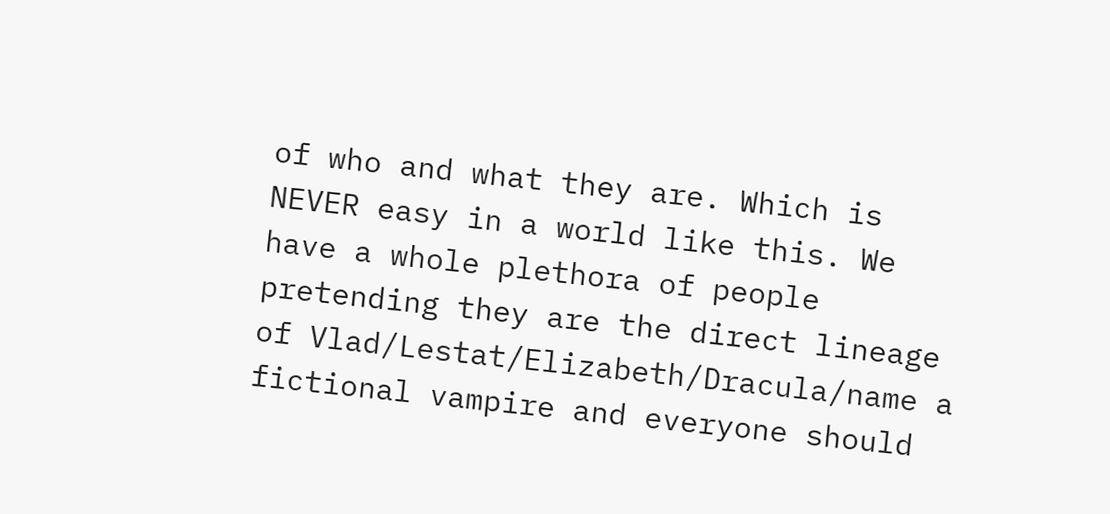of who and what they are. Which is NEVER easy in a world like this. We have a whole plethora of people pretending they are the direct lineage of Vlad/Lestat/Elizabeth/Dracula/name a fictional vampire and everyone should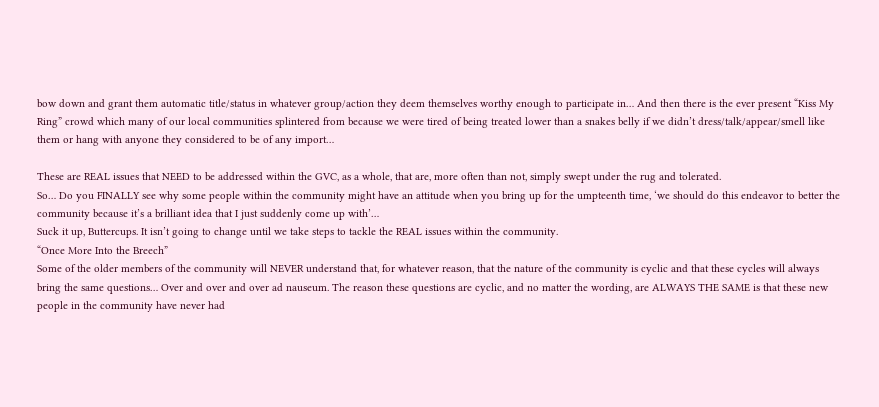bow down and grant them automatic title/status in whatever group/action they deem themselves worthy enough to participate in… And then there is the ever present “Kiss My Ring” crowd which many of our local communities splintered from because we were tired of being treated lower than a snakes belly if we didn’t dress/talk/appear/smell like them or hang with anyone they considered to be of any import…

These are REAL issues that NEED to be addressed within the GVC, as a whole, that are, more often than not, simply swept under the rug and tolerated.
So… Do you FINALLY see why some people within the community might have an attitude when you bring up for the umpteenth time, ‘we should do this endeavor to better the community because it’s a brilliant idea that I just suddenly come up with’…
Suck it up, Buttercups. It isn’t going to change until we take steps to tackle the REAL issues within the community.
“Once More Into the Breech”
Some of the older members of the community will NEVER understand that, for whatever reason, that the nature of the community is cyclic and that these cycles will always bring the same questions… Over and over and over ad nauseum. The reason these questions are cyclic, and no matter the wording, are ALWAYS THE SAME is that these new people in the community have never had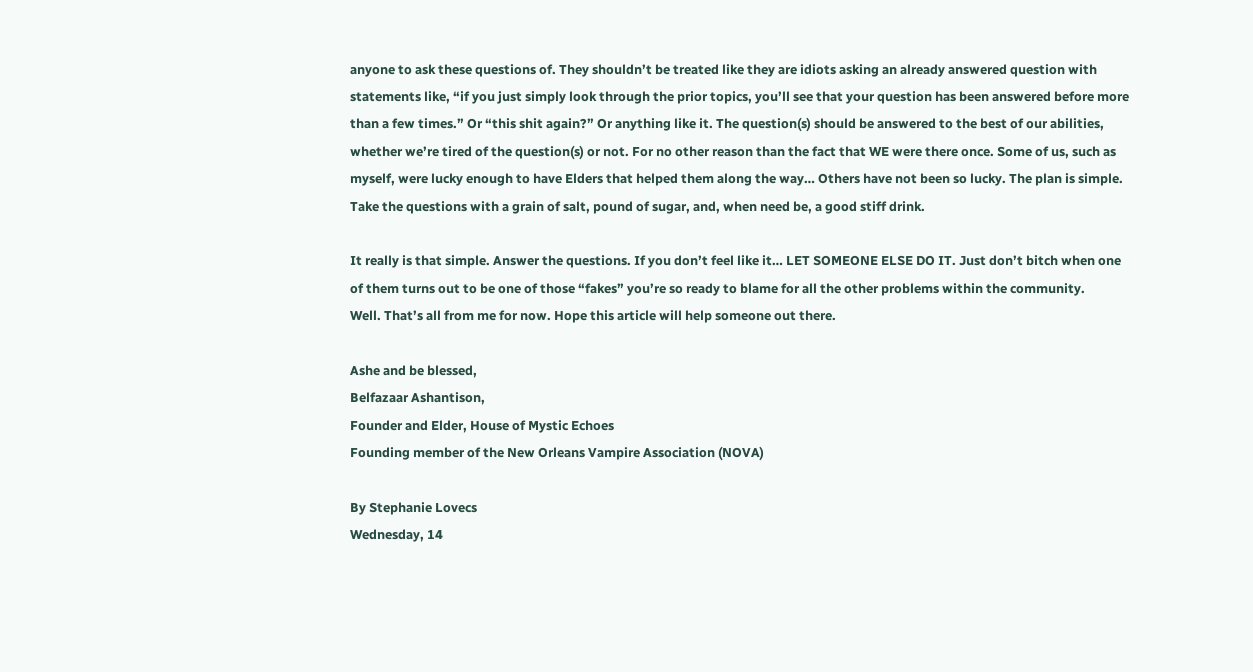anyone to ask these questions of. They shouldn’t be treated like they are idiots asking an already answered question with statements like, “if you just simply look through the prior topics, you’ll see that your question has been answered before more than a few times.” Or “this shit again?” Or anything like it. The question(s) should be answered to the best of our abilities, whether we’re tired of the question(s) or not. For no other reason than the fact that WE were there once. Some of us, such as myself, were lucky enough to have Elders that helped them along the way… Others have not been so lucky. The plan is simple. Take the questions with a grain of salt, pound of sugar, and, when need be, a good stiff drink.

It really is that simple. Answer the questions. If you don’t feel like it… LET SOMEONE ELSE DO IT. Just don’t bitch when one of them turns out to be one of those “fakes” you’re so ready to blame for all the other problems within the community.
Well. That’s all from me for now. Hope this article will help someone out there.

Ashe and be blessed,
Belfazaar Ashantison,
Founder and Elder, House of Mystic Echoes
Founding member of the New Orleans Vampire Association (NOVA)

By Stephanie Lovecs
Wednesday, 14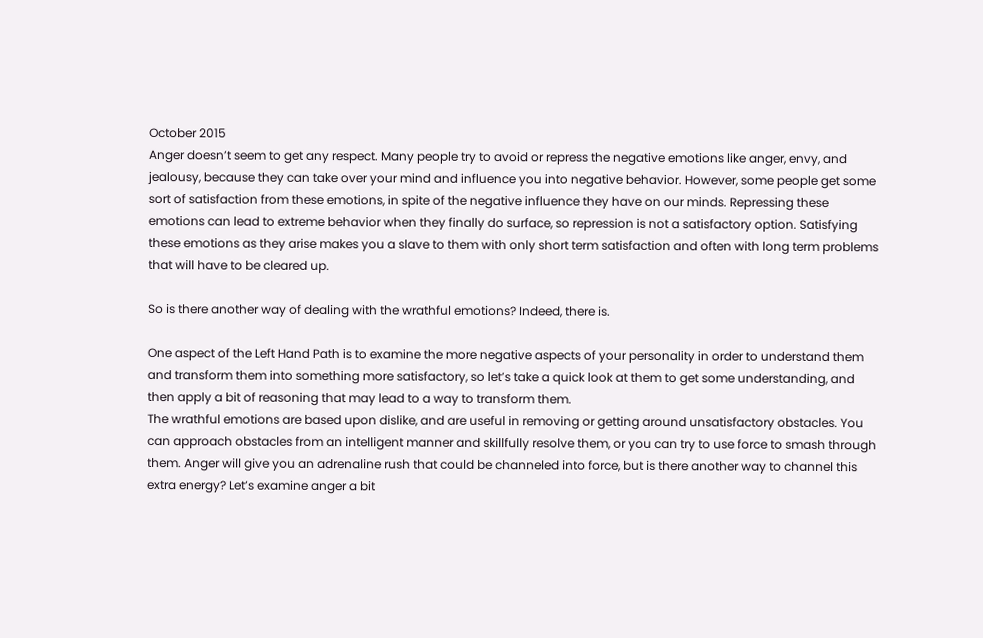October 2015
Anger doesn’t seem to get any respect. Many people try to avoid or repress the negative emotions like anger, envy, and jealousy, because they can take over your mind and influence you into negative behavior. However, some people get some sort of satisfaction from these emotions, in spite of the negative influence they have on our minds. Repressing these emotions can lead to extreme behavior when they finally do surface, so repression is not a satisfactory option. Satisfying these emotions as they arise makes you a slave to them with only short term satisfaction and often with long term problems that will have to be cleared up.

So is there another way of dealing with the wrathful emotions? Indeed, there is.

One aspect of the Left Hand Path is to examine the more negative aspects of your personality in order to understand them and transform them into something more satisfactory, so let’s take a quick look at them to get some understanding, and then apply a bit of reasoning that may lead to a way to transform them.
The wrathful emotions are based upon dislike, and are useful in removing or getting around unsatisfactory obstacles. You can approach obstacles from an intelligent manner and skillfully resolve them, or you can try to use force to smash through them. Anger will give you an adrenaline rush that could be channeled into force, but is there another way to channel this extra energy? Let’s examine anger a bit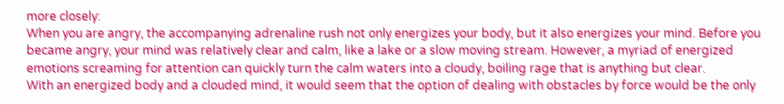more closely:
When you are angry, the accompanying adrenaline rush not only energizes your body, but it also energizes your mind. Before you became angry, your mind was relatively clear and calm, like a lake or a slow moving stream. However, a myriad of energized emotions screaming for attention can quickly turn the calm waters into a cloudy, boiling rage that is anything but clear.
With an energized body and a clouded mind, it would seem that the option of dealing with obstacles by force would be the only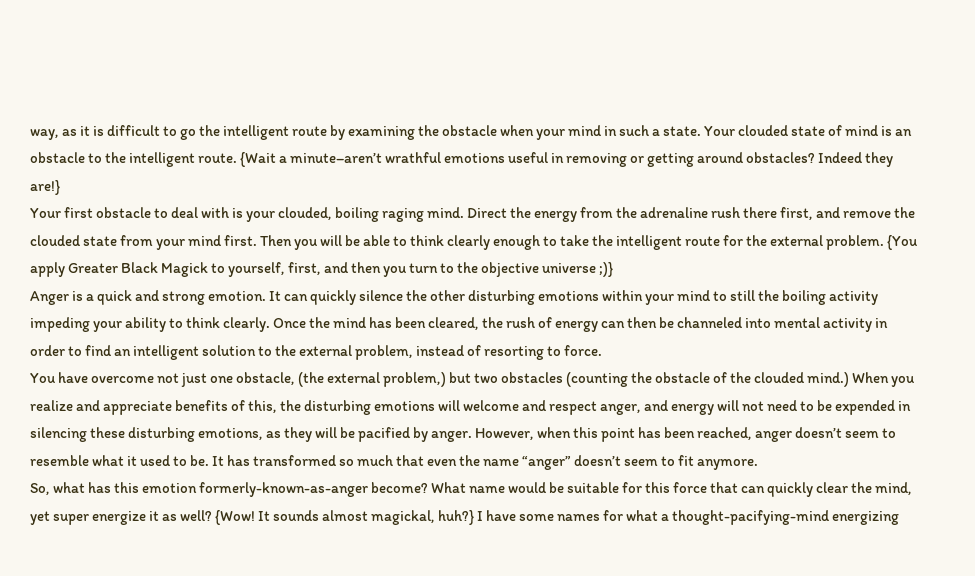way, as it is difficult to go the intelligent route by examining the obstacle when your mind in such a state. Your clouded state of mind is an obstacle to the intelligent route. {Wait a minute–aren’t wrathful emotions useful in removing or getting around obstacles? Indeed they are!}
Your first obstacle to deal with is your clouded, boiling raging mind. Direct the energy from the adrenaline rush there first, and remove the clouded state from your mind first. Then you will be able to think clearly enough to take the intelligent route for the external problem. {You apply Greater Black Magick to yourself, first, and then you turn to the objective universe ;)}
Anger is a quick and strong emotion. It can quickly silence the other disturbing emotions within your mind to still the boiling activity impeding your ability to think clearly. Once the mind has been cleared, the rush of energy can then be channeled into mental activity in order to find an intelligent solution to the external problem, instead of resorting to force.
You have overcome not just one obstacle, (the external problem,) but two obstacles (counting the obstacle of the clouded mind.) When you realize and appreciate benefits of this, the disturbing emotions will welcome and respect anger, and energy will not need to be expended in silencing these disturbing emotions, as they will be pacified by anger. However, when this point has been reached, anger doesn’t seem to resemble what it used to be. It has transformed so much that even the name “anger” doesn’t seem to fit anymore.
So, what has this emotion formerly-known-as-anger become? What name would be suitable for this force that can quickly clear the mind, yet super energize it as well? {Wow! It sounds almost magickal, huh?} I have some names for what a thought-pacifying-mind energizing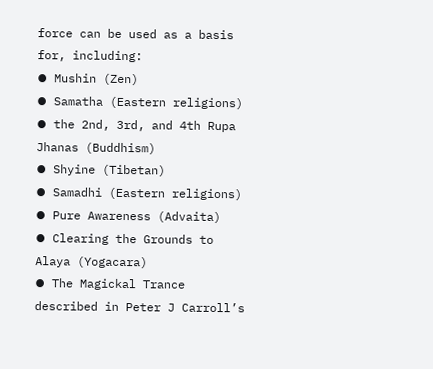force can be used as a basis for, including:
⦁ Mushin (Zen)
⦁ Samatha (Eastern religions)
⦁ the 2nd, 3rd, and 4th Rupa Jhanas (Buddhism)
⦁ Shyine (Tibetan)
⦁ Samadhi (Eastern religions)
⦁ Pure Awareness (Advaita)
⦁ Clearing the Grounds to Alaya (Yogacara)
⦁ The Magickal Trance described in Peter J Carroll’s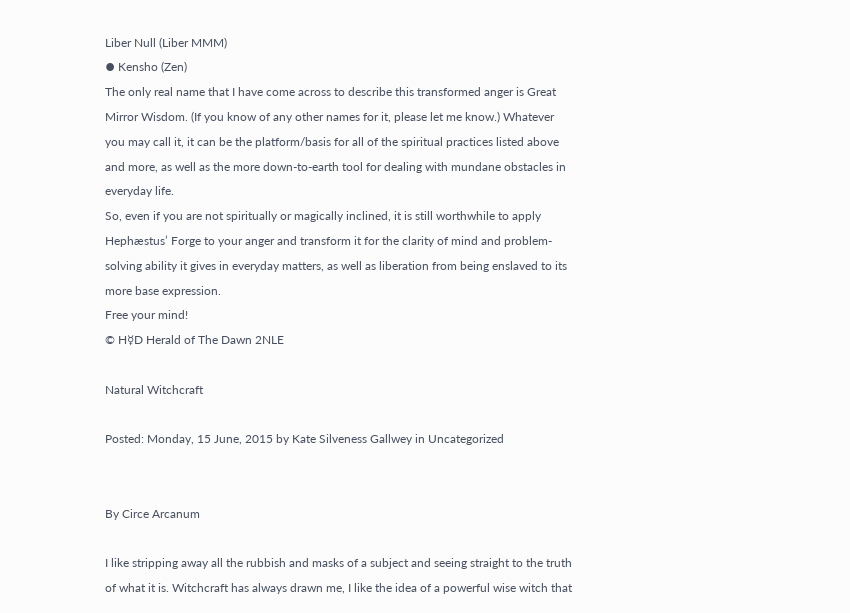Liber Null (Liber MMM)
⦁ Kensho (Zen)
The only real name that I have come across to describe this transformed anger is Great Mirror Wisdom. (If you know of any other names for it, please let me know.) Whatever you may call it, it can be the platform/basis for all of the spiritual practices listed above and more, as well as the more down-to-earth tool for dealing with mundane obstacles in everyday life.
So, even if you are not spiritually or magically inclined, it is still worthwhile to apply Hephæstus’ Forge to your anger and transform it for the clarity of mind and problem-solving ability it gives in everyday matters, as well as liberation from being enslaved to its more base expression.
Free your mind!
© H☿D Herald of The Dawn 2NLE

Natural Witchcraft

Posted: Monday, 15 June, 2015 by Kate Silveness Gallwey in Uncategorized


By Circe Arcanum

I like stripping away all the rubbish and masks of a subject and seeing straight to the truth of what it is. Witchcraft has always drawn me, I like the idea of a powerful wise witch that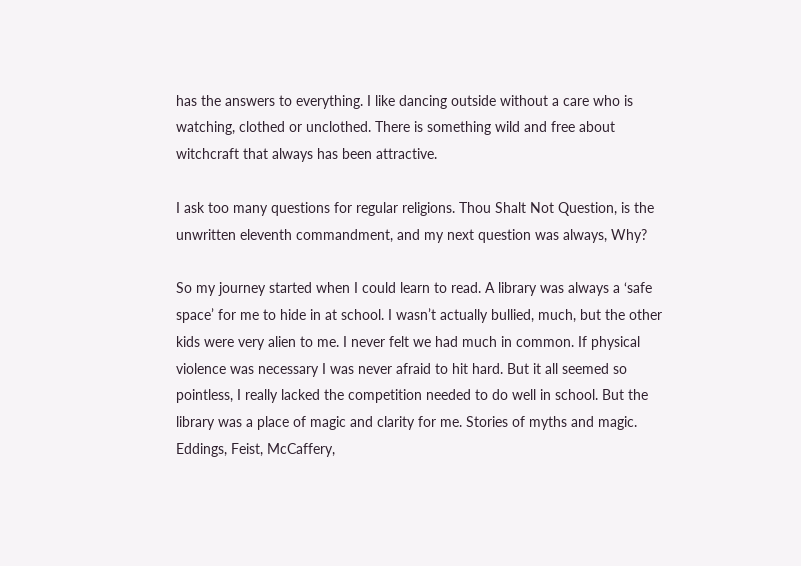has the answers to everything. I like dancing outside without a care who is watching, clothed or unclothed. There is something wild and free about witchcraft that always has been attractive.

I ask too many questions for regular religions. Thou Shalt Not Question, is the unwritten eleventh commandment, and my next question was always, Why?

So my journey started when I could learn to read. A library was always a ‘safe space’ for me to hide in at school. I wasn’t actually bullied, much, but the other kids were very alien to me. I never felt we had much in common. If physical violence was necessary I was never afraid to hit hard. But it all seemed so pointless, I really lacked the competition needed to do well in school. But the library was a place of magic and clarity for me. Stories of myths and magic. Eddings, Feist, McCaffery,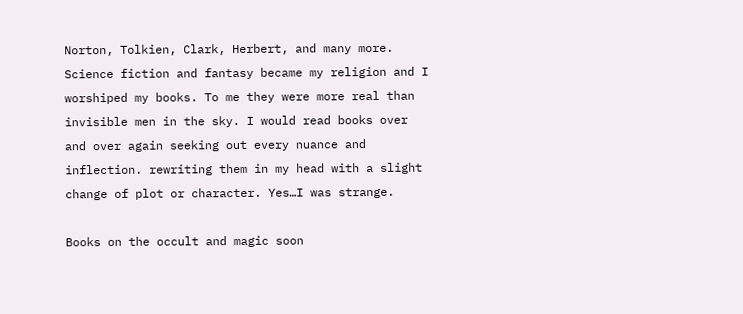Norton, Tolkien, Clark, Herbert, and many more. Science fiction and fantasy became my religion and I worshiped my books. To me they were more real than invisible men in the sky. I would read books over and over again seeking out every nuance and inflection. rewriting them in my head with a slight change of plot or character. Yes…I was strange.

Books on the occult and magic soon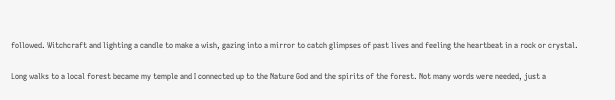followed. Witchcraft and lighting a candle to make a wish, gazing into a mirror to catch glimpses of past lives and feeling the heartbeat in a rock or crystal.

Long walks to a local forest became my temple and I connected up to the Nature God and the spirits of the forest. Not many words were needed, just a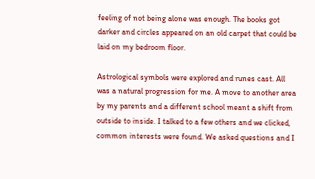feeling of not being alone was enough. The books got darker and circles appeared on an old carpet that could be laid on my bedroom floor.

Astrological symbols were explored and runes cast. All was a natural progression for me. A move to another area by my parents and a different school meant a shift from outside to inside. I talked to a few others and we clicked, common interests were found. We asked questions and I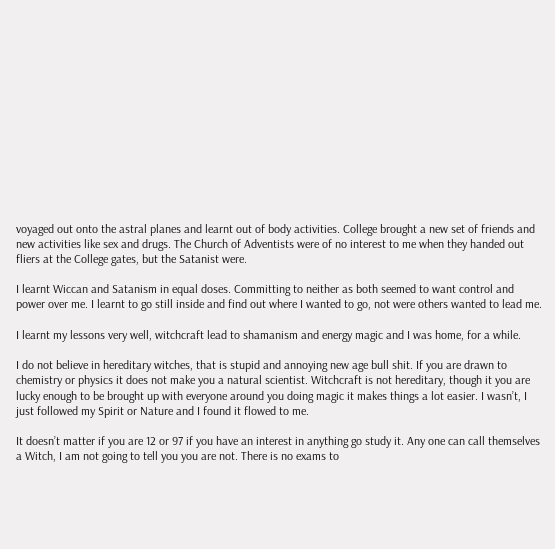voyaged out onto the astral planes and learnt out of body activities. College brought a new set of friends and new activities like sex and drugs. The Church of Adventists were of no interest to me when they handed out fliers at the College gates, but the Satanist were.

I learnt Wiccan and Satanism in equal doses. Committing to neither as both seemed to want control and power over me. I learnt to go still inside and find out where I wanted to go, not were others wanted to lead me.

I learnt my lessons very well, witchcraft lead to shamanism and energy magic and I was home, for a while.

I do not believe in hereditary witches, that is stupid and annoying new age bull shit. If you are drawn to chemistry or physics it does not make you a natural scientist. Witchcraft is not hereditary, though it you are lucky enough to be brought up with everyone around you doing magic it makes things a lot easier. I wasn’t, I just followed my Spirit or Nature and I found it flowed to me.

It doesn’t matter if you are 12 or 97 if you have an interest in anything go study it. Any one can call themselves a Witch, I am not going to tell you you are not. There is no exams to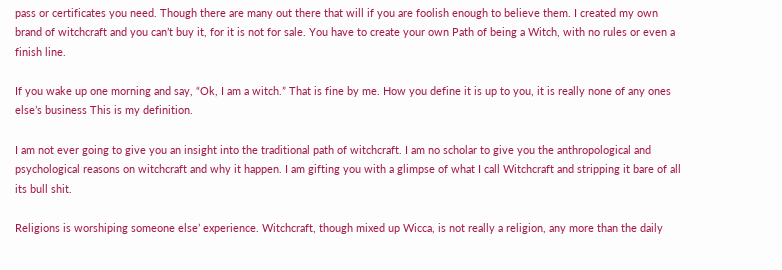pass or certificates you need. Though there are many out there that will if you are foolish enough to believe them. I created my own brand of witchcraft and you can’t buy it, for it is not for sale. You have to create your own Path of being a Witch, with no rules or even a finish line.

If you wake up one morning and say, “Ok, I am a witch.” That is fine by me. How you define it is up to you, it is really none of any ones else’s business This is my definition.

I am not ever going to give you an insight into the traditional path of witchcraft. I am no scholar to give you the anthropological and psychological reasons on witchcraft and why it happen. I am gifting you with a glimpse of what I call Witchcraft and stripping it bare of all its bull shit.

Religions is worshiping someone else’ experience. Witchcraft, though mixed up Wicca, is not really a religion, any more than the daily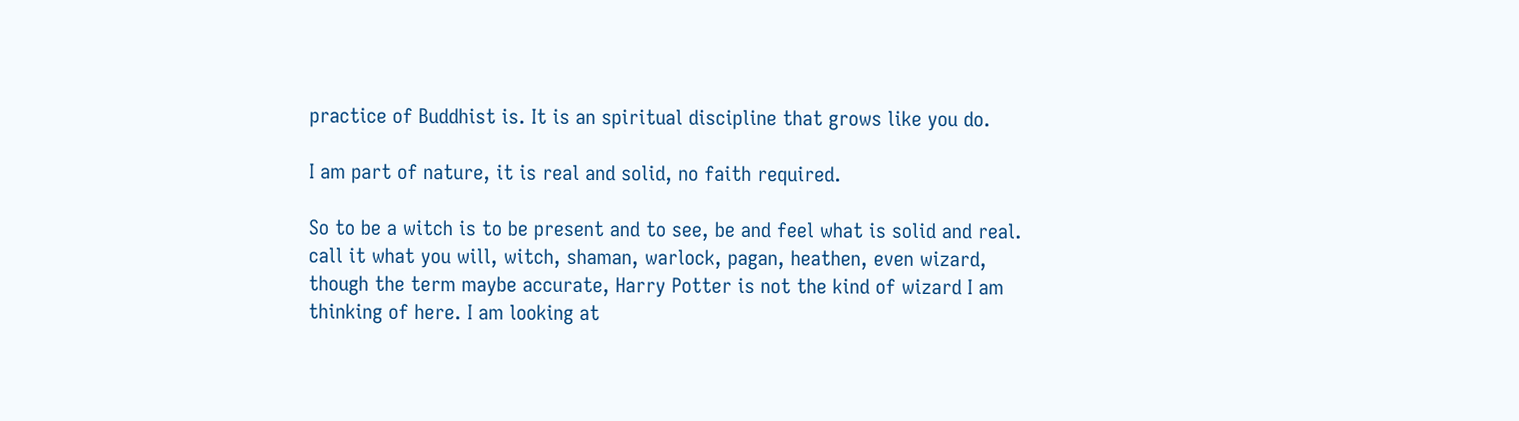practice of Buddhist is. It is an spiritual discipline that grows like you do.

I am part of nature, it is real and solid, no faith required.

So to be a witch is to be present and to see, be and feel what is solid and real. call it what you will, witch, shaman, warlock, pagan, heathen, even wizard, though the term maybe accurate, Harry Potter is not the kind of wizard I am thinking of here. I am looking at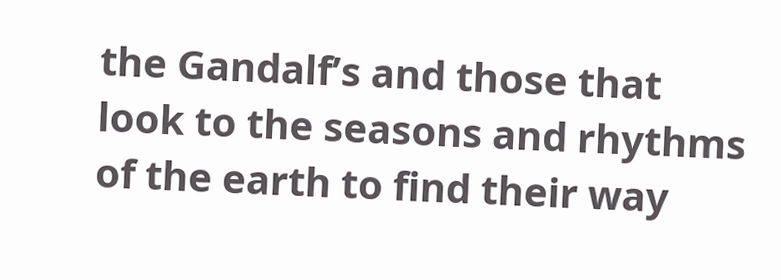the Gandalf’s and those that look to the seasons and rhythms of the earth to find their way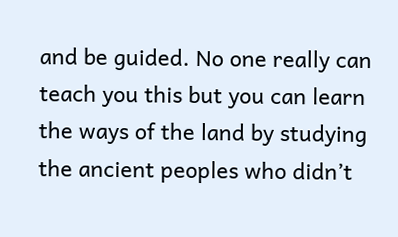and be guided. No one really can teach you this but you can learn the ways of the land by studying the ancient peoples who didn’t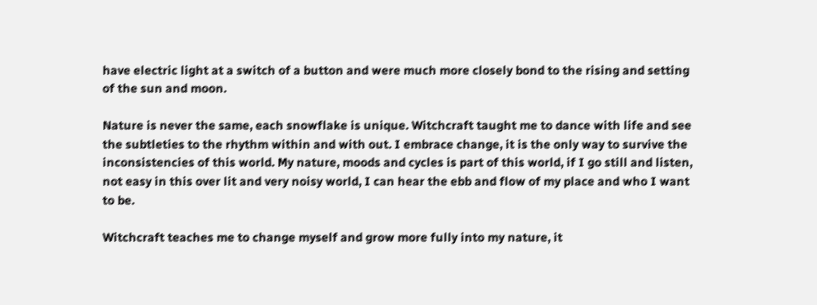have electric light at a switch of a button and were much more closely bond to the rising and setting of the sun and moon.

Nature is never the same, each snowflake is unique. Witchcraft taught me to dance with life and see the subtleties to the rhythm within and with out. I embrace change, it is the only way to survive the inconsistencies of this world. My nature, moods and cycles is part of this world, if I go still and listen, not easy in this over lit and very noisy world, I can hear the ebb and flow of my place and who I want to be.

Witchcraft teaches me to change myself and grow more fully into my nature, it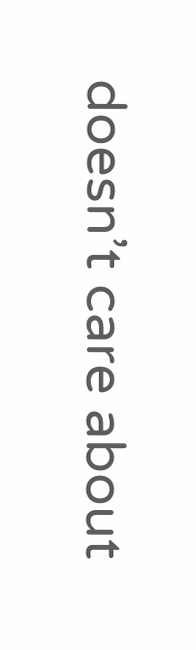doesn’t care about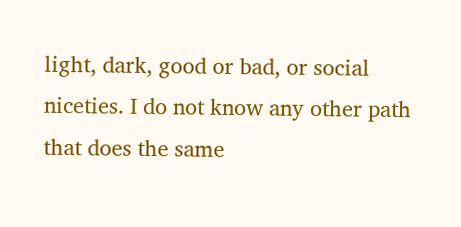light, dark, good or bad, or social niceties. I do not know any other path that does the same